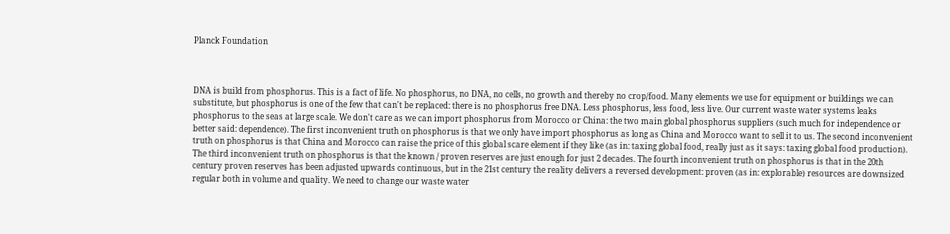Planck Foundation



DNA is build from phosphorus. This is a fact of life. No phosphorus, no DNA, no cells, no growth and thereby no crop/food. Many elements we use for equipment or buildings we can substitute, but phosphorus is one of the few that can't be replaced: there is no phosphorus free DNA. Less phosphorus, less food, less live. Our current waste water systems leaks phosphorus to the seas at large scale. We don't care as we can import phosphorus from Morocco or China: the two main global phosphorus suppliers (such much for independence or better said: dependence). The first inconvenient truth on phosphorus is that we only have import phosphorus as long as China and Morocco want to sell it to us. The second inconvenient truth on phosphorus is that China and Morocco can raise the price of this global scare element if they like (as in: taxing global food, really just as it says: taxing global food production). The third inconvenient truth on phosphorus is that the known / proven reserves are just enough for just 2 decades. The fourth inconvenient truth on phosphorus is that in the 20th century proven reserves has been adjusted upwards continuous, but in the 21st century the reality delivers a reversed development: proven (as in: explorable) resources are downsized regular both in volume and quality. We need to change our waste water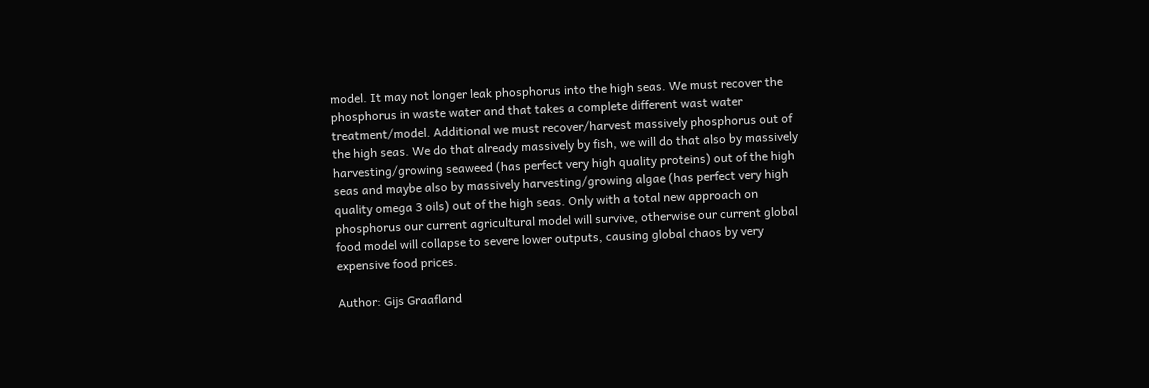model. It may not longer leak phosphorus into the high seas. We must recover the phosphorus in waste water and that takes a complete different wast water treatment/model. Additional we must recover/harvest massively phosphorus out of the high seas. We do that already massively by fish, we will do that also by massively harvesting/growing seaweed (has perfect very high quality proteins) out of the high seas and maybe also by massively harvesting/growing algae (has perfect very high quality omega 3 oils) out of the high seas. Only with a total new approach on phosphorus our current agricultural model will survive, otherwise our current global food model will collapse to severe lower outputs, causing global chaos by very expensive food prices.

Author: Gijs Graafland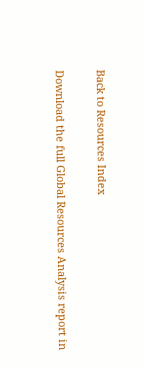Back to Resources Index

Download the full Global Resources Analysis report in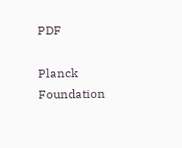PDF

Planck Foundation